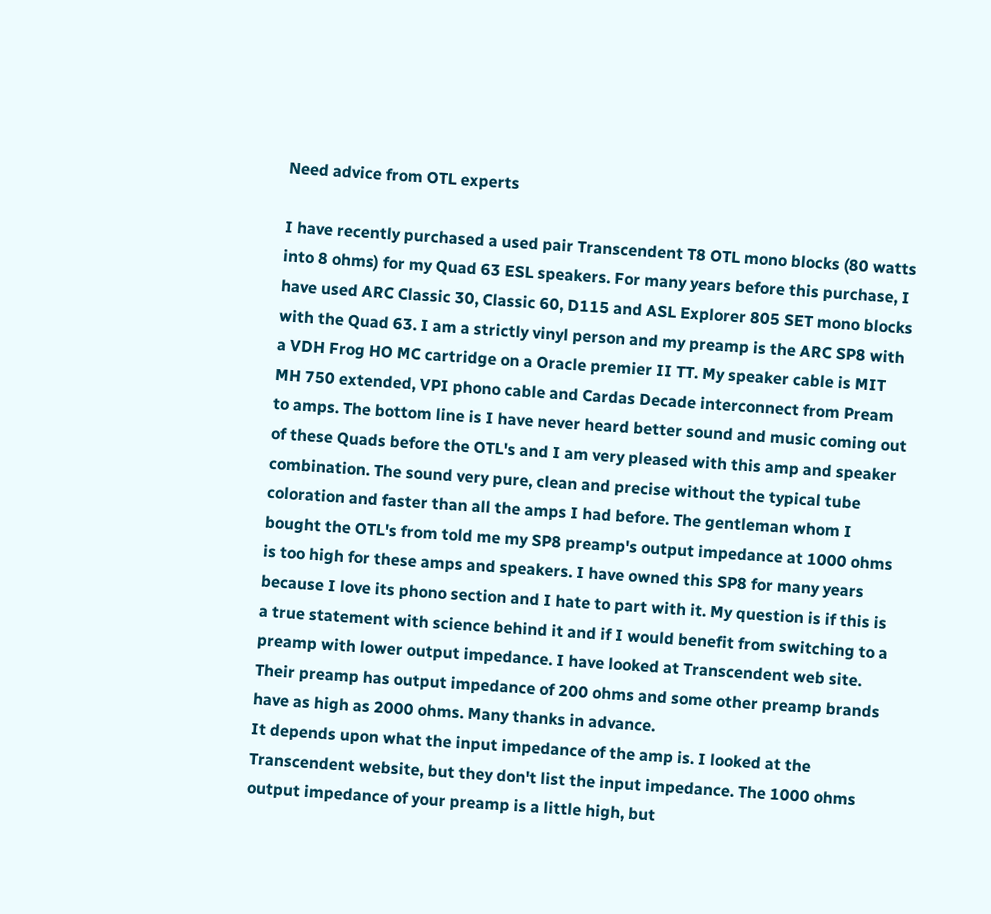Need advice from OTL experts

I have recently purchased a used pair Transcendent T8 OTL mono blocks (80 watts into 8 ohms) for my Quad 63 ESL speakers. For many years before this purchase, I have used ARC Classic 30, Classic 60, D115 and ASL Explorer 805 SET mono blocks with the Quad 63. I am a strictly vinyl person and my preamp is the ARC SP8 with a VDH Frog HO MC cartridge on a Oracle premier II TT. My speaker cable is MIT MH 750 extended, VPI phono cable and Cardas Decade interconnect from Pream to amps. The bottom line is I have never heard better sound and music coming out of these Quads before the OTL's and I am very pleased with this amp and speaker combination. The sound very pure, clean and precise without the typical tube coloration and faster than all the amps I had before. The gentleman whom I bought the OTL's from told me my SP8 preamp's output impedance at 1000 ohms is too high for these amps and speakers. I have owned this SP8 for many years because I love its phono section and I hate to part with it. My question is if this is a true statement with science behind it and if I would benefit from switching to a preamp with lower output impedance. I have looked at Transcendent web site. Their preamp has output impedance of 200 ohms and some other preamp brands have as high as 2000 ohms. Many thanks in advance.
It depends upon what the input impedance of the amp is. I looked at the Transcendent website, but they don't list the input impedance. The 1000 ohms output impedance of your preamp is a little high, but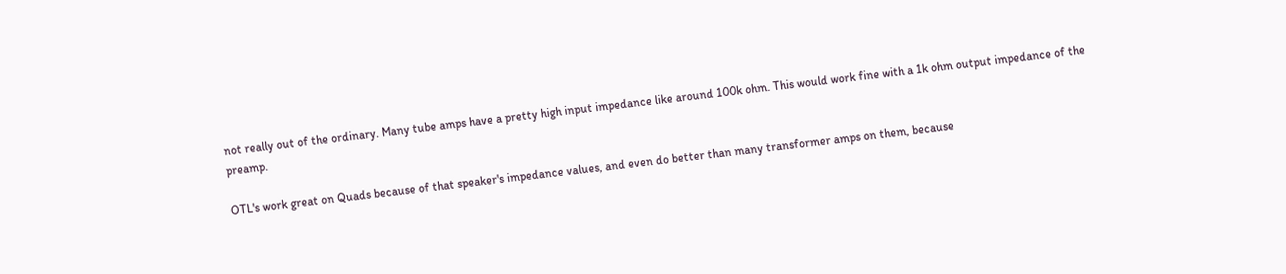not really out of the ordinary. Many tube amps have a pretty high input impedance like around 100k ohm. This would work fine with a 1k ohm output impedance of the preamp.

OTL's work great on Quads because of that speaker's impedance values, and even do better than many transformer amps on them, because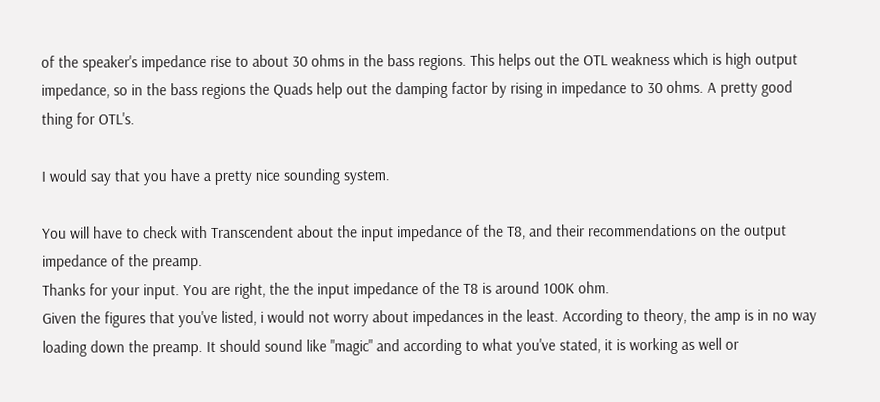of the speaker's impedance rise to about 30 ohms in the bass regions. This helps out the OTL weakness which is high output impedance, so in the bass regions the Quads help out the damping factor by rising in impedance to 30 ohms. A pretty good thing for OTL's.

I would say that you have a pretty nice sounding system.

You will have to check with Transcendent about the input impedance of the T8, and their recommendations on the output impedance of the preamp.
Thanks for your input. You are right, the the input impedance of the T8 is around 100K ohm.
Given the figures that you've listed, i would not worry about impedances in the least. According to theory, the amp is in no way loading down the preamp. It should sound like "magic" and according to what you've stated, it is working as well or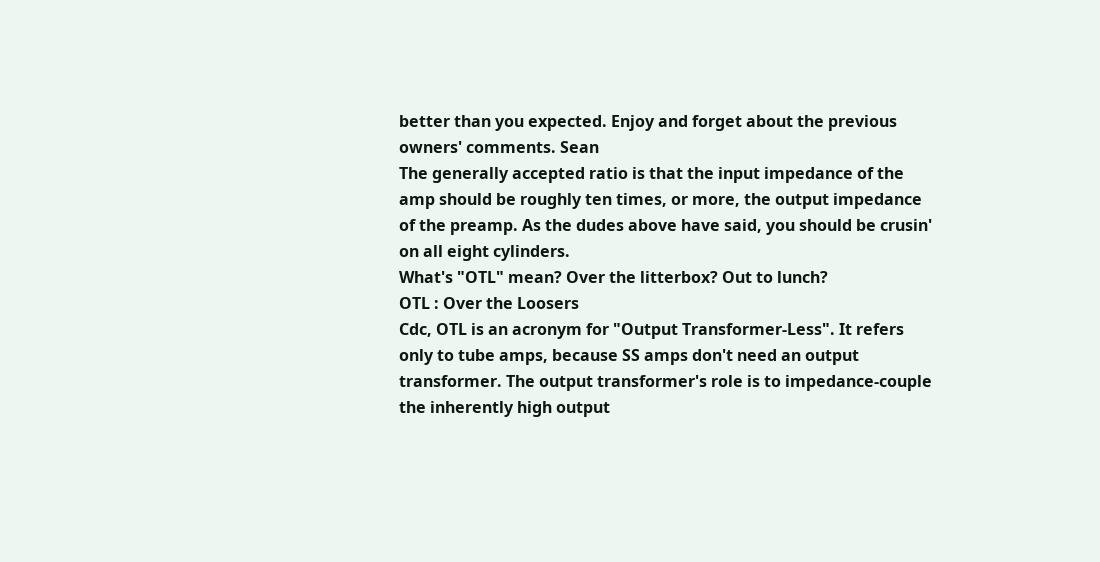better than you expected. Enjoy and forget about the previous owners' comments. Sean
The generally accepted ratio is that the input impedance of the amp should be roughly ten times, or more, the output impedance of the preamp. As the dudes above have said, you should be crusin' on all eight cylinders.
What's "OTL" mean? Over the litterbox? Out to lunch?
OTL : Over the Loosers
Cdc, OTL is an acronym for "Output Transformer-Less". It refers only to tube amps, because SS amps don't need an output transformer. The output transformer's role is to impedance-couple the inherently high output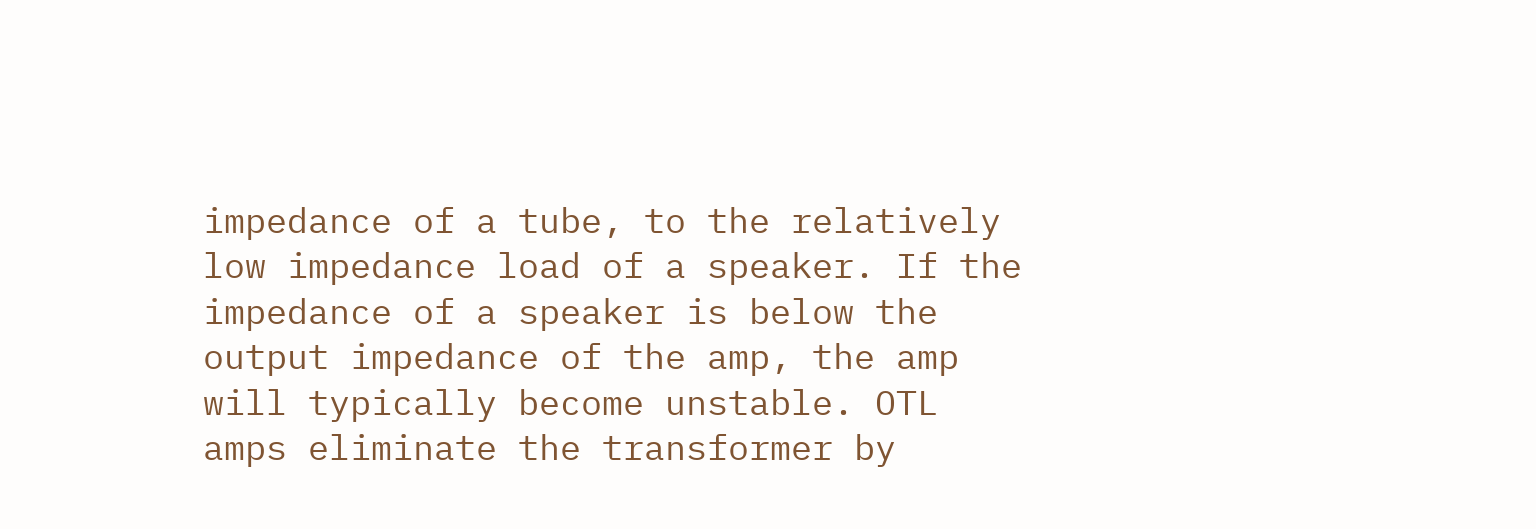impedance of a tube, to the relatively low impedance load of a speaker. If the impedance of a speaker is below the output impedance of the amp, the amp will typically become unstable. OTL amps eliminate the transformer by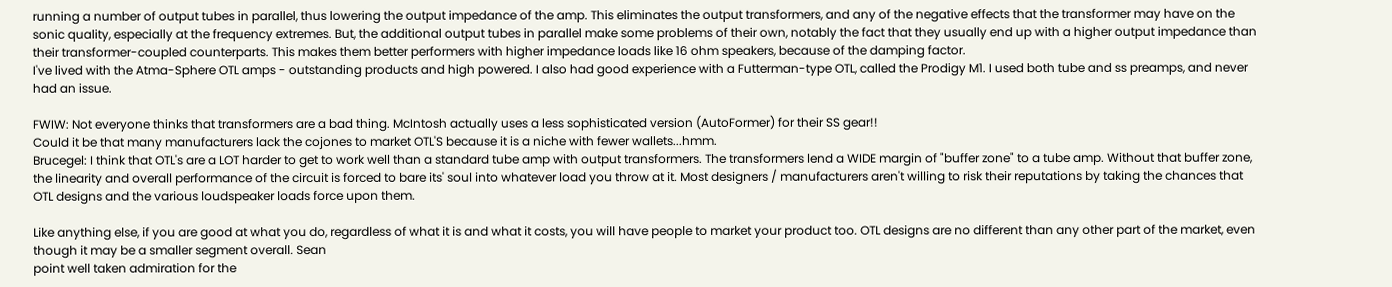running a number of output tubes in parallel, thus lowering the output impedance of the amp. This eliminates the output transformers, and any of the negative effects that the transformer may have on the sonic quality, especially at the frequency extremes. But, the additional output tubes in parallel make some problems of their own, notably the fact that they usually end up with a higher output impedance than their transformer-coupled counterparts. This makes them better performers with higher impedance loads like 16 ohm speakers, because of the damping factor.
I've lived with the Atma-Sphere OTL amps - outstanding products and high powered. I also had good experience with a Futterman-type OTL, called the Prodigy M1. I used both tube and ss preamps, and never had an issue.

FWIW: Not everyone thinks that transformers are a bad thing. McIntosh actually uses a less sophisticated version (AutoFormer) for their SS gear!!
Could it be that many manufacturers lack the cojones to market OTL'S because it is a niche with fewer wallets...hmm.
Brucegel: I think that OTL's are a LOT harder to get to work well than a standard tube amp with output transformers. The transformers lend a WIDE margin of "buffer zone" to a tube amp. Without that buffer zone, the linearity and overall performance of the circuit is forced to bare its' soul into whatever load you throw at it. Most designers / manufacturers aren't willing to risk their reputations by taking the chances that OTL designs and the various loudspeaker loads force upon them.

Like anything else, if you are good at what you do, regardless of what it is and what it costs, you will have people to market your product too. OTL designs are no different than any other part of the market, even though it may be a smaller segment overall. Sean
point well taken admiration for the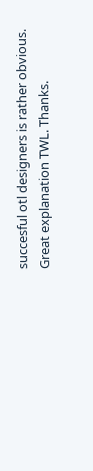succesful otl designers is rather obvious.
Great explanation TWL. Thanks.